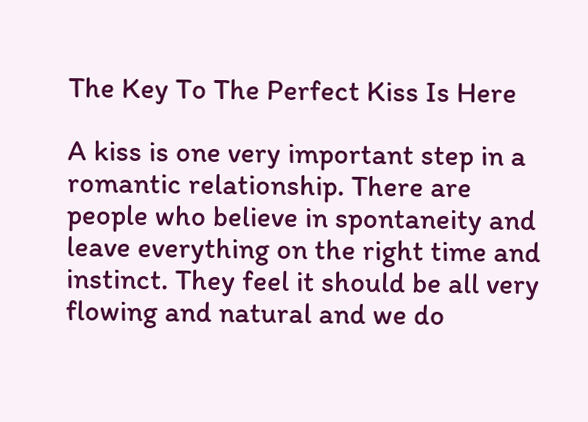The Key To The Perfect Kiss Is Here

A kiss is one very important step in a romantic relationship. There are people who believe in spontaneity and leave everything on the right time and instinct. They feel it should be all very flowing and natural and we do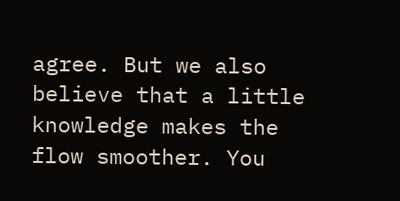agree. But we also believe that a little knowledge makes the flow smoother. You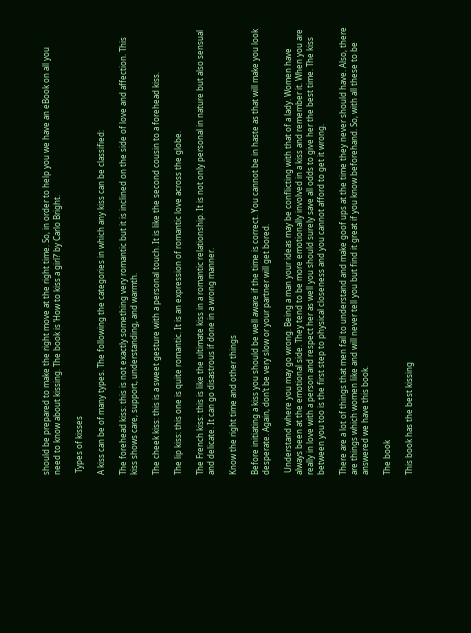should be prepared to make the right move at the right time. So, in order to help you we have an eBook on all you need to know about kissing. The book is ‘How to kiss a girl?’ by Carlo Bright.

 Types of kisses

A kiss can be of many types. The following the categories in which any kiss can be classified:

The forehead kiss: this is not exactly something very romantic but it is inclined on the side of love and affection. This kiss shows care, support, understanding, and warmth.

The cheek kiss: this is a sweet gesture with a personal touch. It is like the second cousin to a forehead kiss.

The lip kiss: this one is quite romantic. It is an expression of romantic love across the globe.

The French kiss: this is like the ultimate kiss in a romantic relationship. It is not only personal in nature but also sensual and delicate. It can go disastrous if done in a wrong manner.

Know the right time and other things

Before initiating a kiss you should be well aware if the time is correct. You cannot be in haste as that will make you look desperate. Again, don’t be very slow or your partner will get bored.

 Understand where you may go wrong. Being a man your ideas may be conflicting with that of a lady. Women have always been at the emotional side. They tend to be more emotionally involved in a kiss and remember it. When you are really in love with a person and respect her as well you should surely save all odds to give her the best time. The kiss between you too is the first step to physical closeness and you cannot afford to get it wrong.

There are a lot of things that men fail to understand and make goof ups at the time they never should have. Also, there are things which women like and will never tell you but find it great if you know beforehand. So, with all these to be answered we have this book.

The book

This book has the best kissing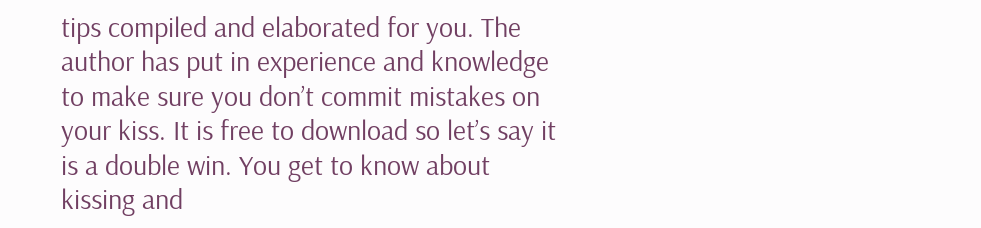tips compiled and elaborated for you. The author has put in experience and knowledge to make sure you don’t commit mistakes on your kiss. It is free to download so let’s say it is a double win. You get to know about kissing and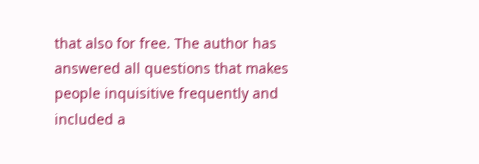that also for free. The author has answered all questions that makes people inquisitive frequently and included a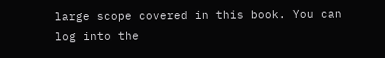large scope covered in this book. You can log into the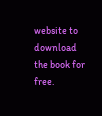website to download the book for free.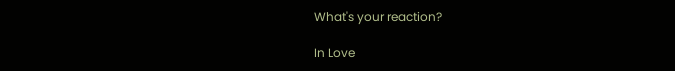What's your reaction?

In Love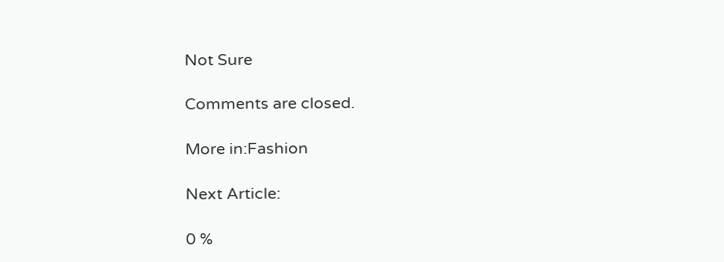Not Sure

Comments are closed.

More in:Fashion

Next Article:

0 %